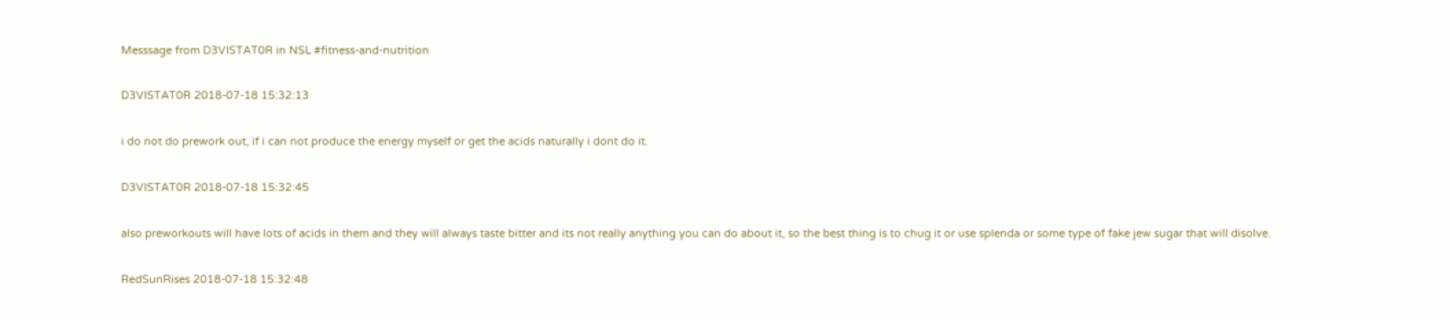Messsage from D3VISTAT0R in NSL #fitness-and-nutrition

D3VISTAT0R 2018-07-18 15:32:13

i do not do prework out, if i can not produce the energy myself or get the acids naturally i dont do it.

D3VISTAT0R 2018-07-18 15:32:45

also preworkouts will have lots of acids in them and they will always taste bitter and its not really anything you can do about it, so the best thing is to chug it or use splenda or some type of fake jew sugar that will disolve.

RedSunRises 2018-07-18 15:32:48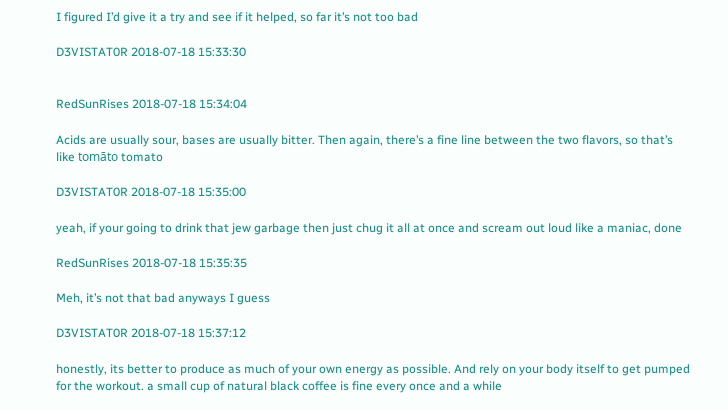I figured I’d give it a try and see if it helped, so far it’s not too bad

D3VISTAT0R 2018-07-18 15:33:30


RedSunRises 2018-07-18 15:34:04

Acids are usually sour, bases are usually bitter. Then again, there’s a fine line between the two flavors, so that’s like tomāto tomato

D3VISTAT0R 2018-07-18 15:35:00

yeah, if your going to drink that jew garbage then just chug it all at once and scream out loud like a maniac, done

RedSunRises 2018-07-18 15:35:35

Meh, it’s not that bad anyways I guess

D3VISTAT0R 2018-07-18 15:37:12

honestly, its better to produce as much of your own energy as possible. And rely on your body itself to get pumped for the workout. a small cup of natural black coffee is fine every once and a while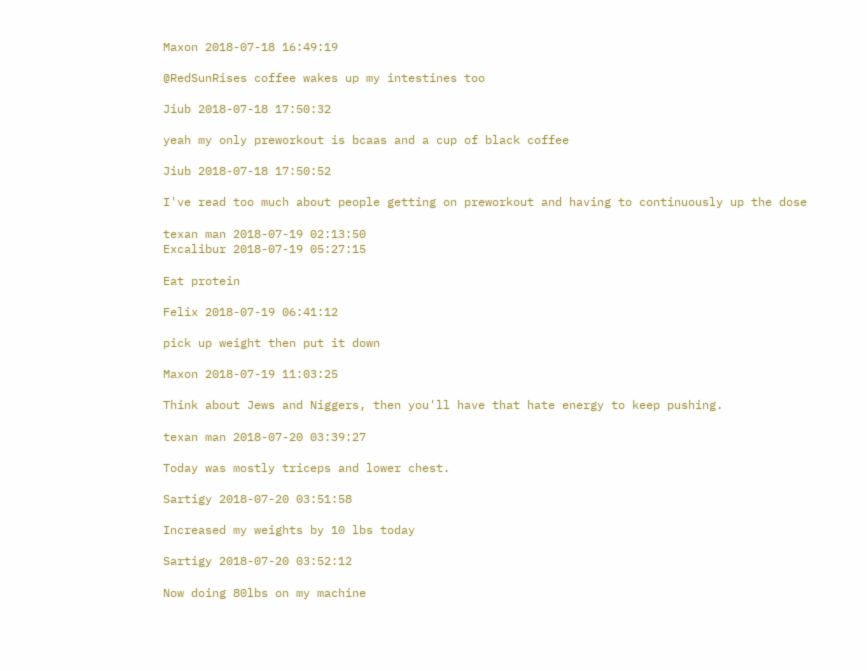Maxon 2018-07-18 16:49:19

@RedSunRises coffee wakes up my intestines too

Jiub 2018-07-18 17:50:32

yeah my only preworkout is bcaas and a cup of black coffee

Jiub 2018-07-18 17:50:52

I've read too much about people getting on preworkout and having to continuously up the dose

texan man 2018-07-19 02:13:50
Excalibur 2018-07-19 05:27:15

Eat protein

Felix 2018-07-19 06:41:12

pick up weight then put it down

Maxon 2018-07-19 11:03:25

Think about Jews and Niggers, then you'll have that hate energy to keep pushing.

texan man 2018-07-20 03:39:27

Today was mostly triceps and lower chest.

Sartigy 2018-07-20 03:51:58

Increased my weights by 10 lbs today

Sartigy 2018-07-20 03:52:12

Now doing 80lbs on my machine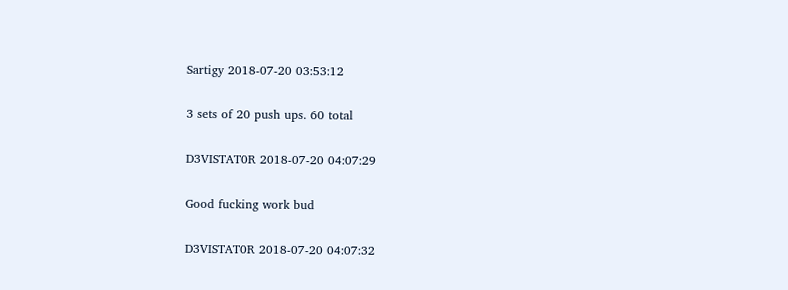Sartigy 2018-07-20 03:53:12

3 sets of 20 push ups. 60 total

D3VISTAT0R 2018-07-20 04:07:29

Good fucking work bud

D3VISTAT0R 2018-07-20 04:07:32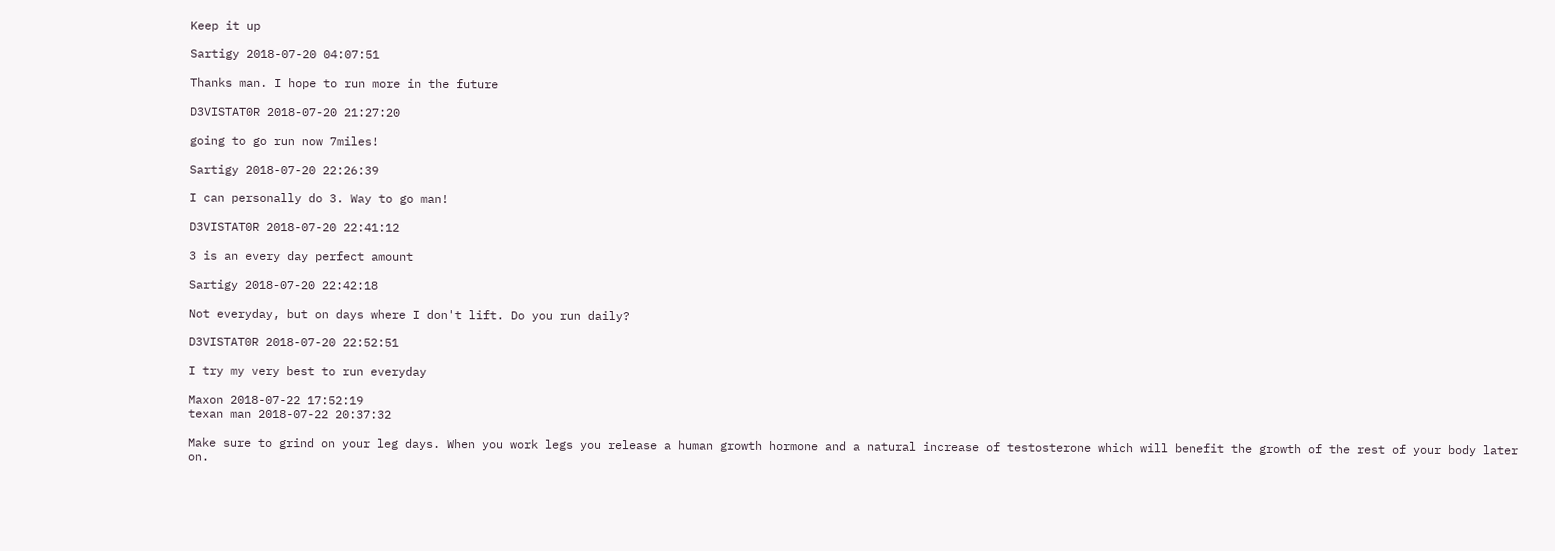Keep it up

Sartigy 2018-07-20 04:07:51

Thanks man. I hope to run more in the future

D3VISTAT0R 2018-07-20 21:27:20

going to go run now 7miles!

Sartigy 2018-07-20 22:26:39

I can personally do 3. Way to go man!

D3VISTAT0R 2018-07-20 22:41:12

3 is an every day perfect amount

Sartigy 2018-07-20 22:42:18

Not everyday, but on days where I don't lift. Do you run daily?

D3VISTAT0R 2018-07-20 22:52:51

I try my very best to run everyday

Maxon 2018-07-22 17:52:19
texan man 2018-07-22 20:37:32

Make sure to grind on your leg days. When you work legs you release a human growth hormone and a natural increase of testosterone which will benefit the growth of the rest of your body later on.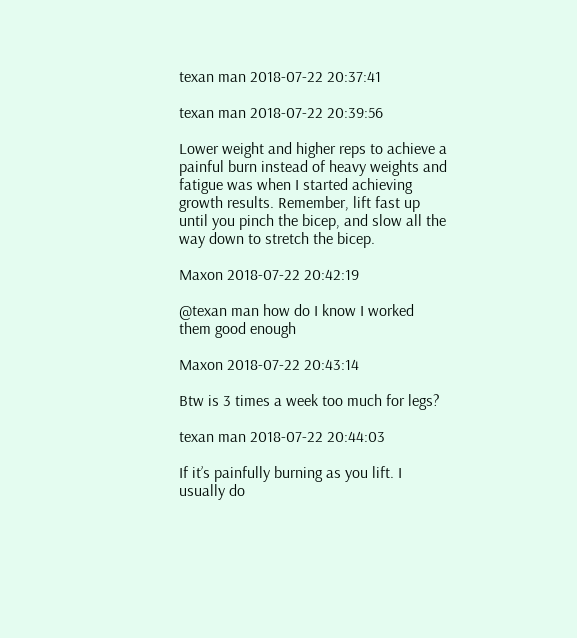texan man 2018-07-22 20:37:41

texan man 2018-07-22 20:39:56

Lower weight and higher reps to achieve a painful burn instead of heavy weights and fatigue was when I started achieving growth results. Remember, lift fast up until you pinch the bicep, and slow all the way down to stretch the bicep.

Maxon 2018-07-22 20:42:19

@texan man how do I know I worked them good enough

Maxon 2018-07-22 20:43:14

Btw is 3 times a week too much for legs?

texan man 2018-07-22 20:44:03

If it’s painfully burning as you lift. I usually do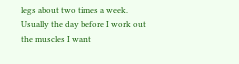legs about two times a week. Usually the day before I work out the muscles I want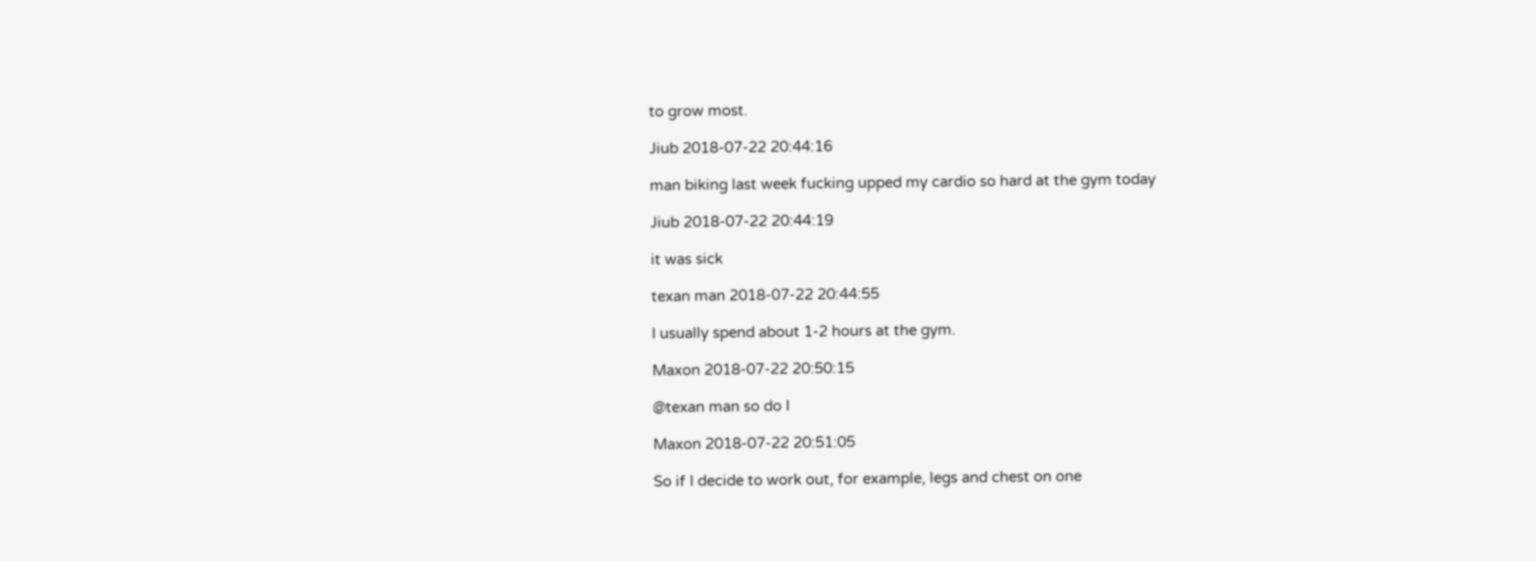to grow most.

Jiub 2018-07-22 20:44:16

man biking last week fucking upped my cardio so hard at the gym today

Jiub 2018-07-22 20:44:19

it was sick

texan man 2018-07-22 20:44:55

I usually spend about 1-2 hours at the gym.

Maxon 2018-07-22 20:50:15

@texan man so do I

Maxon 2018-07-22 20:51:05

So if I decide to work out, for example, legs and chest on one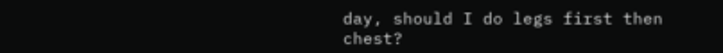day, should I do legs first then chest?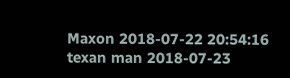Maxon 2018-07-22 20:54:16
texan man 2018-07-23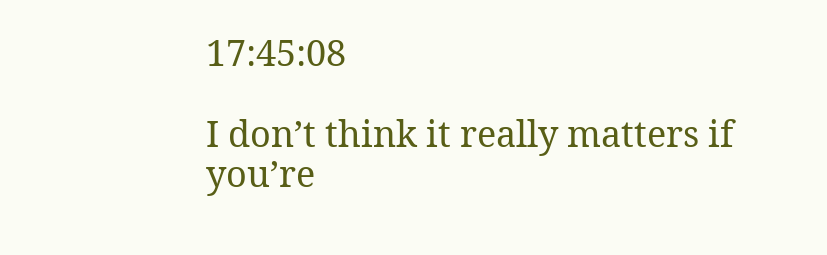17:45:08

I don’t think it really matters if you’re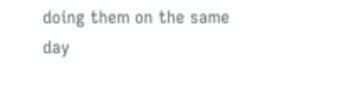doing them on the same day